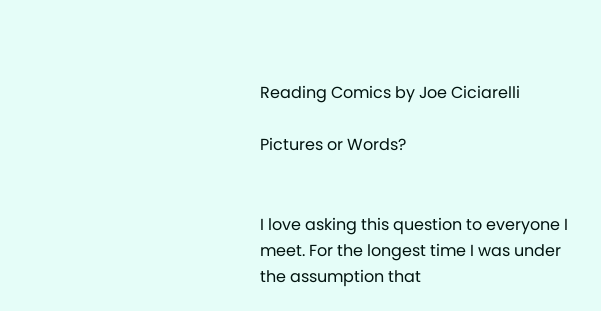Reading Comics by Joe Ciciarelli

Pictures or Words?


I love asking this question to everyone I meet. For the longest time I was under the assumption that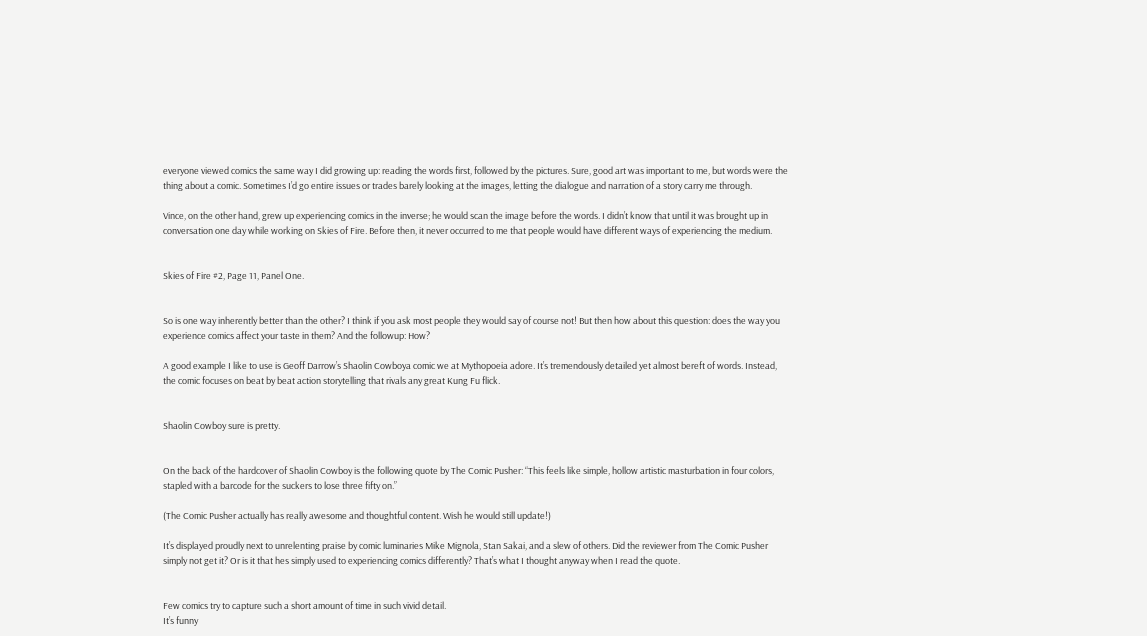everyone viewed comics the same way I did growing up: reading the words first, followed by the pictures. Sure, good art was important to me, but words were the thing about a comic. Sometimes I’d go entire issues or trades barely looking at the images, letting the dialogue and narration of a story carry me through.

Vince, on the other hand, grew up experiencing comics in the inverse; he would scan the image before the words. I didn’t know that until it was brought up in conversation one day while working on Skies of Fire. Before then, it never occurred to me that people would have different ways of experiencing the medium.


Skies of Fire #2, Page 11, Panel One.


So is one way inherently better than the other? I think if you ask most people they would say of course not! But then how about this question: does the way you experience comics affect your taste in them? And the followup: How?

A good example I like to use is Geoff Darrow’s Shaolin Cowboya comic we at Mythopoeia adore. It’s tremendously detailed yet almost bereft of words. Instead, the comic focuses on beat by beat action storytelling that rivals any great Kung Fu flick.


Shaolin Cowboy sure is pretty.


On the back of the hardcover of Shaolin Cowboy is the following quote by The Comic Pusher: “This feels like simple, hollow artistic masturbation in four colors, stapled with a barcode for the suckers to lose three fifty on.”

(The Comic Pusher actually has really awesome and thoughtful content. Wish he would still update!)

It’s displayed proudly next to unrelenting praise by comic luminaries Mike Mignola, Stan Sakai, and a slew of others. Did the reviewer from The Comic Pusher simply not get it? Or is it that hes simply used to experiencing comics differently? That’s what I thought anyway when I read the quote.


Few comics try to capture such a short amount of time in such vivid detail.
It’s funny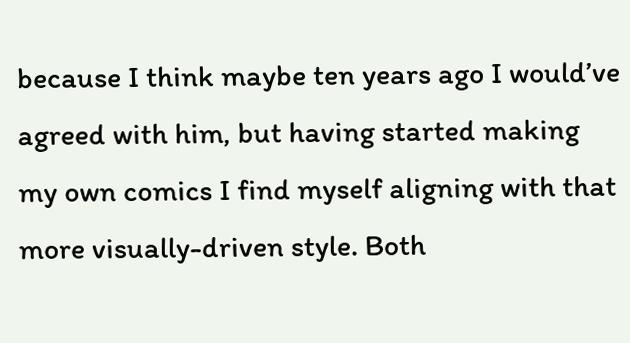because I think maybe ten years ago I would’ve agreed with him, but having started making my own comics I find myself aligning with that more visually-driven style. Both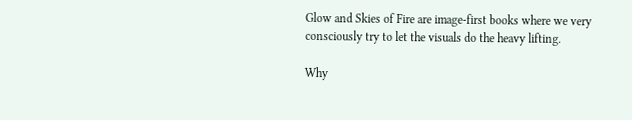Glow and Skies of Fire are image-first books where we very consciously try to let the visuals do the heavy lifting.

Why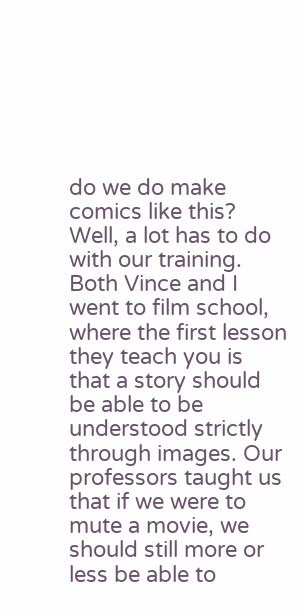do we do make comics like this? Well, a lot has to do with our training. Both Vince and I went to film school, where the first lesson they teach you is that a story should be able to be understood strictly through images. Our professors taught us that if we were to mute a movie, we should still more or less be able to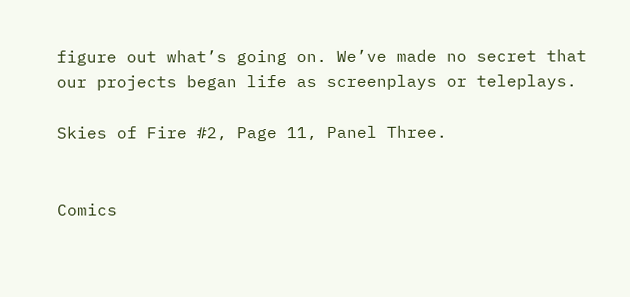figure out what’s going on. We’ve made no secret that our projects began life as screenplays or teleplays.

Skies of Fire #2, Page 11, Panel Three.


Comics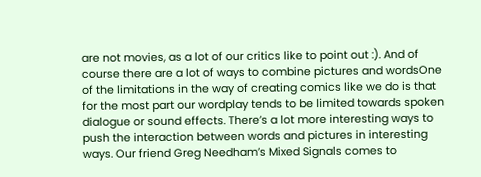are not movies, as a lot of our critics like to point out :). And of course there are a lot of ways to combine pictures and wordsOne of the limitations in the way of creating comics like we do is that for the most part our wordplay tends to be limited towards spoken dialogue or sound effects. There’s a lot more interesting ways to push the interaction between words and pictures in interesting ways. Our friend Greg Needham’s Mixed Signals comes to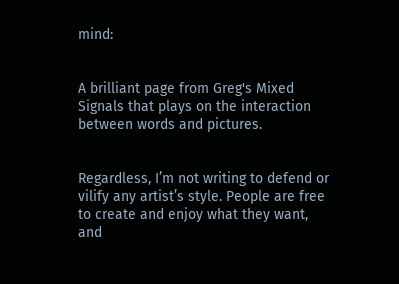mind:


A brilliant page from Greg's Mixed Signals that plays on the interaction between words and pictures.


Regardless, I’m not writing to defend or vilify any artist’s style. People are free to create and enjoy what they want, and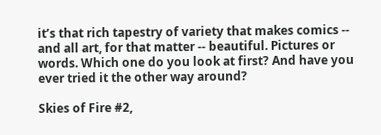it’s that rich tapestry of variety that makes comics -- and all art, for that matter -- beautiful. Pictures or words. Which one do you look at first? And have you ever tried it the other way around?

Skies of Fire #2,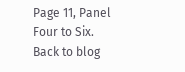Page 11, Panel Four to Six.
Back to blog